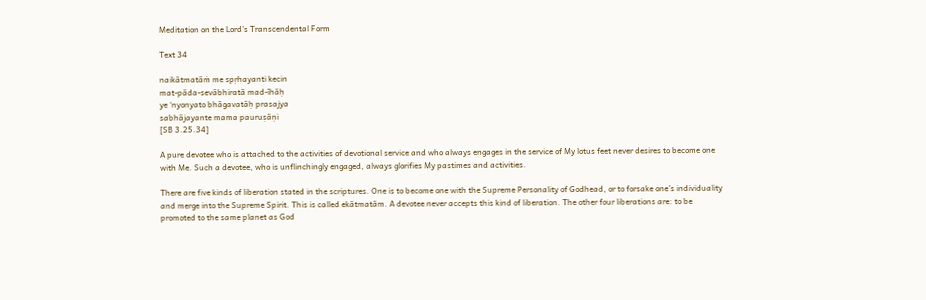Meditation on the Lord’s Transcendental Form

Text 34

naikātmatāṁ me spṛhayanti kecin
mat-pāda-sevābhiratā mad-īhāḥ
ye ‘nyonyato bhāgavatāḥ prasajya
sabhājayante mama pauruṣāṇi
[SB 3.25.34]

A pure devotee who is attached to the activities of devotional service and who always engages in the service of My lotus feet never desires to become one with Me. Such a devotee, who is unflinchingly engaged, always glorifies My pastimes and activities.

There are five kinds of liberation stated in the scriptures. One is to become one with the Supreme Personality of Godhead, or to forsake one’s individuality and merge into the Supreme Spirit. This is called ekātmatām. A devotee never accepts this kind of liberation. The other four liberations are: to be promoted to the same planet as God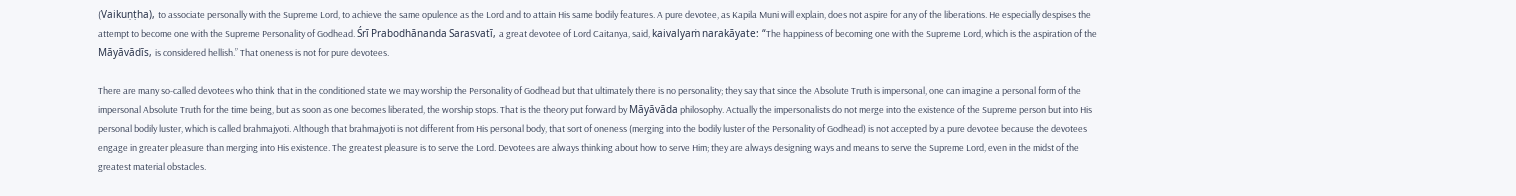(Vaikuṇṭha), to associate personally with the Supreme Lord, to achieve the same opulence as the Lord and to attain His same bodily features. A pure devotee, as Kapila Muni will explain, does not aspire for any of the liberations. He especially despises the attempt to become one with the Supreme Personality of Godhead. Śrī Prabodhānanda Sarasvatī, a great devotee of Lord Caitanya, said, kaivalyaṁ narakāyate: “The happiness of becoming one with the Supreme Lord, which is the aspiration of the Māyāvādīs, is considered hellish.” That oneness is not for pure devotees.

There are many so-called devotees who think that in the conditioned state we may worship the Personality of Godhead but that ultimately there is no personality; they say that since the Absolute Truth is impersonal, one can imagine a personal form of the impersonal Absolute Truth for the time being, but as soon as one becomes liberated, the worship stops. That is the theory put forward by Māyāvāda philosophy. Actually the impersonalists do not merge into the existence of the Supreme person but into His personal bodily luster, which is called brahmajyoti. Although that brahmajyoti is not different from His personal body, that sort of oneness (merging into the bodily luster of the Personality of Godhead) is not accepted by a pure devotee because the devotees engage in greater pleasure than merging into His existence. The greatest pleasure is to serve the Lord. Devotees are always thinking about how to serve Him; they are always designing ways and means to serve the Supreme Lord, even in the midst of the greatest material obstacles.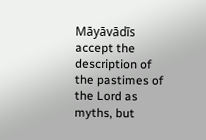Māyāvādīs accept the description of the pastimes of the Lord as myths, but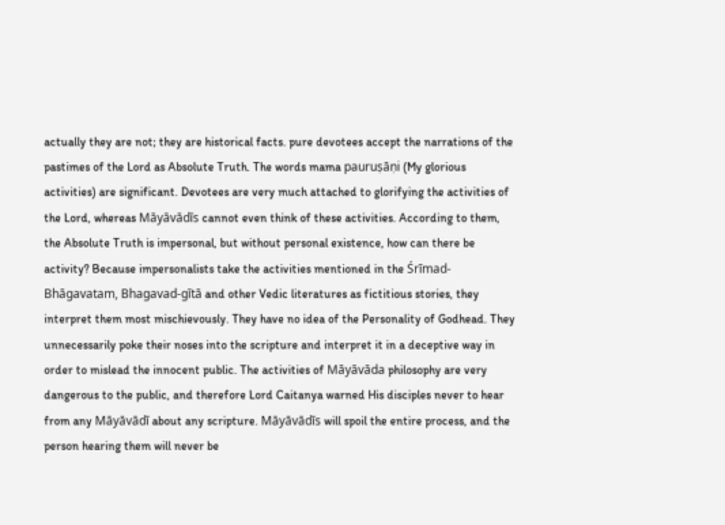actually they are not; they are historical facts. pure devotees accept the narrations of the pastimes of the Lord as Absolute Truth. The words mama pauruṣāṇi (My glorious activities) are significant. Devotees are very much attached to glorifying the activities of the Lord, whereas Māyāvādīs cannot even think of these activities. According to them, the Absolute Truth is impersonal, but without personal existence, how can there be activity? Because impersonalists take the activities mentioned in the Śrīmad-Bhāgavatam, Bhagavad-gītā and other Vedic literatures as fictitious stories, they interpret them most mischievously. They have no idea of the Personality of Godhead. They unnecessarily poke their noses into the scripture and interpret it in a deceptive way in order to mislead the innocent public. The activities of Māyāvāda philosophy are very dangerous to the public, and therefore Lord Caitanya warned His disciples never to hear from any Māyāvādī about any scripture. Māyāvādīs will spoil the entire process, and the person hearing them will never be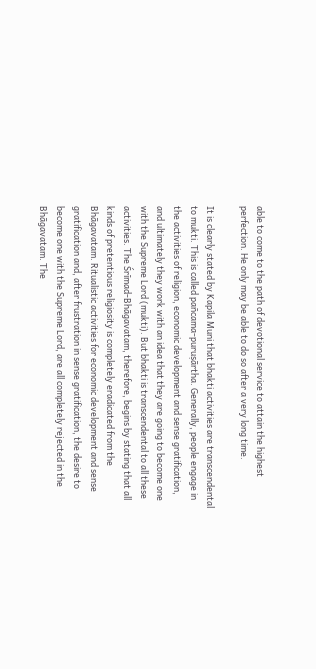able to come to the path of devotional service to attain the highest perfection. He only may be able to do so after a very long time.

It is clearly stated by Kapila Muni that bhakti activities are transcendental to mukti. This is called pañcama-puruṣārtha. Generally, people engage in the activities of religion, economic development and sense gratification, and ultimately they work with an idea that they are going to become one with the Supreme Lord (mukti). But bhakti is transcendental to all these activities. The Śrīmad-Bhāgavatam, therefore, begins by stating that all kinds of pretentious religiosity is completely eradicated from the Bhāgavatam. Ritualistic activities for economic development and sense gratification and, after frustration in sense gratification, the desire to become one with the Supreme Lord, are all completely rejected in the Bhāgavatam. The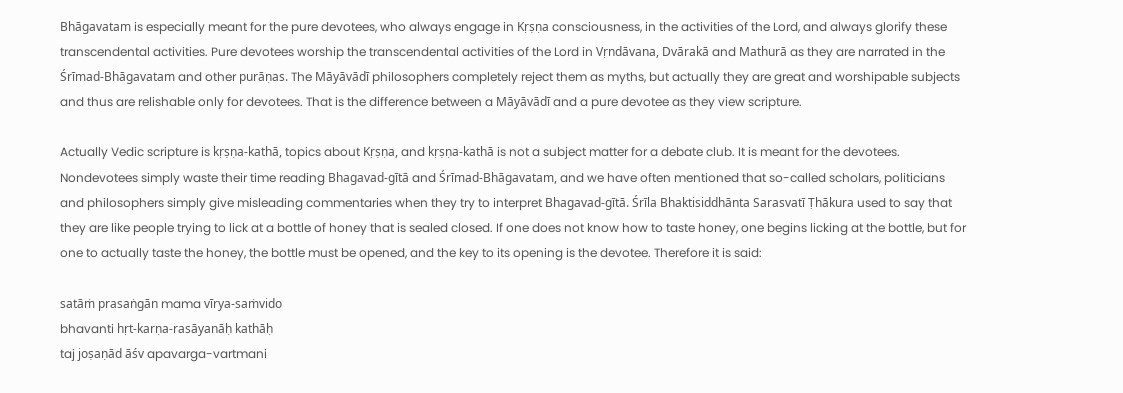Bhāgavatam is especially meant for the pure devotees, who always engage in Kṛṣṇa consciousness, in the activities of the Lord, and always glorify these transcendental activities. Pure devotees worship the transcendental activities of the Lord in Vṛndāvana, Dvārakā and Mathurā as they are narrated in the Śrīmad-Bhāgavatam and other purāṇas. The Māyāvādī philosophers completely reject them as myths, but actually they are great and worshipable subjects and thus are relishable only for devotees. That is the difference between a Māyāvādī and a pure devotee as they view scripture.

Actually Vedic scripture is kṛṣṇa-kathā, topics about Kṛṣṇa, and kṛṣṇa-kathā is not a subject matter for a debate club. It is meant for the devotees. Nondevotees simply waste their time reading Bhagavad-gītā and Śrīmad-Bhāgavatam, and we have often mentioned that so-called scholars, politicians and philosophers simply give misleading commentaries when they try to interpret Bhagavad-gītā. Śrīla Bhaktisiddhānta Sarasvatī Ṭhākura used to say that they are like people trying to lick at a bottle of honey that is sealed closed. If one does not know how to taste honey, one begins licking at the bottle, but for one to actually taste the honey, the bottle must be opened, and the key to its opening is the devotee. Therefore it is said:

satāṁ prasaṅgān mama vīrya-saṁvido
bhavanti hṛt-karṇa-rasāyanāḥ kathāḥ
taj joṣaṇād āśv apavarga-vartmani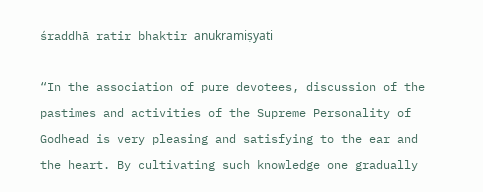śraddhā ratir bhaktir anukramiṣyati

“In the association of pure devotees, discussion of the pastimes and activities of the Supreme Personality of Godhead is very pleasing and satisfying to the ear and the heart. By cultivating such knowledge one gradually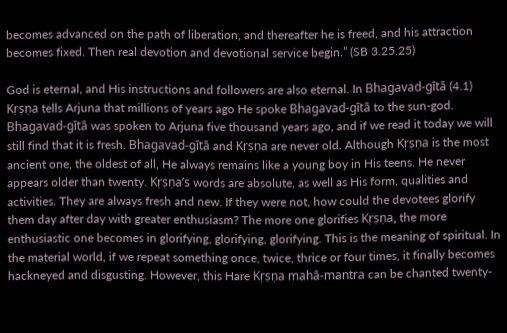becomes advanced on the path of liberation, and thereafter he is freed, and his attraction becomes fixed. Then real devotion and devotional service begin.” (SB 3.25.25)

God is eternal, and His instructions and followers are also eternal. In Bhagavad-gītā (4.1) Kṛṣṇa tells Arjuna that millions of years ago He spoke Bhagavad-gītā to the sun-god. Bhagavad-gītā was spoken to Arjuna five thousand years ago, and if we read it today we will still find that it is fresh. Bhagavad-gītā and Kṛṣṇa are never old. Although Kṛṣṇa is the most ancient one, the oldest of all, He always remains like a young boy in His teens. He never appears older than twenty. Kṛṣṇa’s words are absolute, as well as His form, qualities and activities. They are always fresh and new. If they were not, how could the devotees glorify them day after day with greater enthusiasm? The more one glorifies Kṛṣṇa, the more enthusiastic one becomes in glorifying, glorifying, glorifying. This is the meaning of spiritual. In the material world, if we repeat something once, twice, thrice or four times, it finally becomes hackneyed and disgusting. However, this Hare Kṛṣṇa mahā-mantra can be chanted twenty-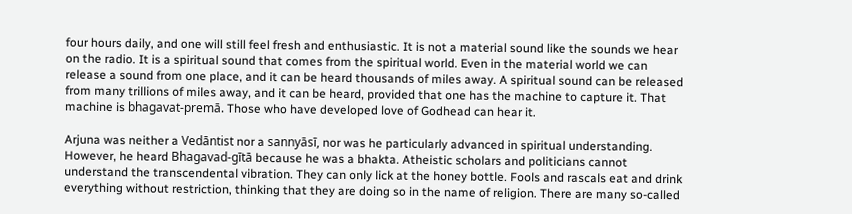four hours daily, and one will still feel fresh and enthusiastic. It is not a material sound like the sounds we hear on the radio. It is a spiritual sound that comes from the spiritual world. Even in the material world we can release a sound from one place, and it can be heard thousands of miles away. A spiritual sound can be released from many trillions of miles away, and it can be heard, provided that one has the machine to capture it. That machine is bhagavat-premā. Those who have developed love of Godhead can hear it.

Arjuna was neither a Vedāntist nor a sannyāsī, nor was he particularly advanced in spiritual understanding. However, he heard Bhagavad-gītā because he was a bhakta. Atheistic scholars and politicians cannot understand the transcendental vibration. They can only lick at the honey bottle. Fools and rascals eat and drink everything without restriction, thinking that they are doing so in the name of religion. There are many so-called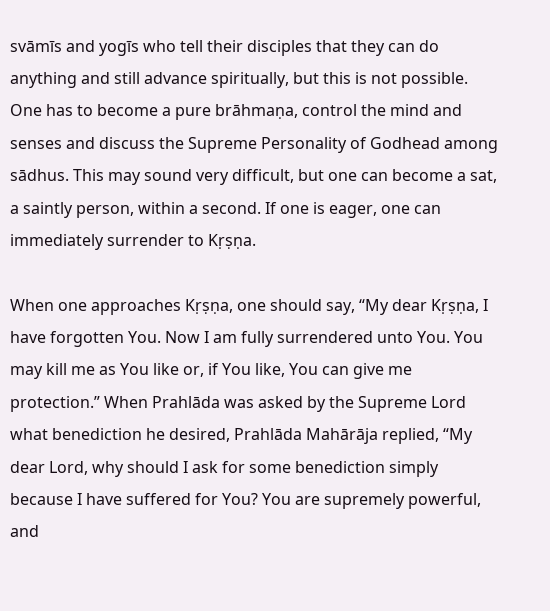svāmīs and yogīs who tell their disciples that they can do anything and still advance spiritually, but this is not possible. One has to become a pure brāhmaṇa, control the mind and senses and discuss the Supreme Personality of Godhead among sādhus. This may sound very difficult, but one can become a sat, a saintly person, within a second. If one is eager, one can immediately surrender to Kṛṣṇa.

When one approaches Kṛṣṇa, one should say, “My dear Kṛṣṇa, I have forgotten You. Now I am fully surrendered unto You. You may kill me as You like or, if You like, You can give me protection.” When Prahlāda was asked by the Supreme Lord what benediction he desired, Prahlāda Mahārāja replied, “My dear Lord, why should I ask for some benediction simply because I have suffered for You? You are supremely powerful, and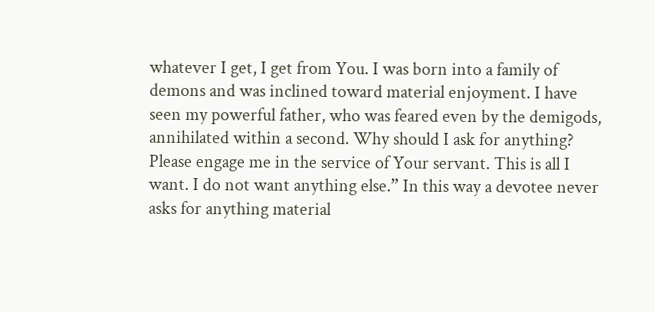whatever I get, I get from You. I was born into a family of demons and was inclined toward material enjoyment. I have seen my powerful father, who was feared even by the demigods, annihilated within a second. Why should I ask for anything? Please engage me in the service of Your servant. This is all I want. I do not want anything else.” In this way a devotee never asks for anything material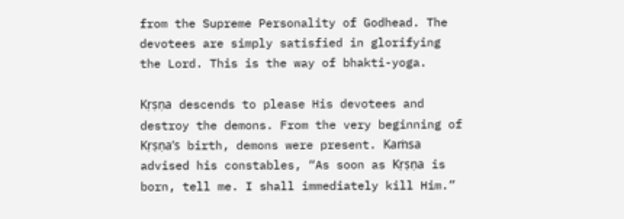from the Supreme Personality of Godhead. The devotees are simply satisfied in glorifying the Lord. This is the way of bhakti-yoga.

Kṛṣṇa descends to please His devotees and destroy the demons. From the very beginning of Kṛṣṇa’s birth, demons were present. Kaṁsa advised his constables, “As soon as Kṛṣṇa is born, tell me. I shall immediately kill Him.”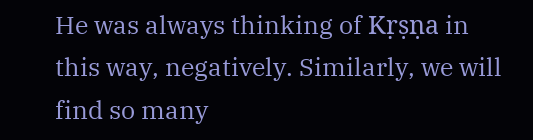He was always thinking of Kṛṣṇa in this way, negatively. Similarly, we will find so many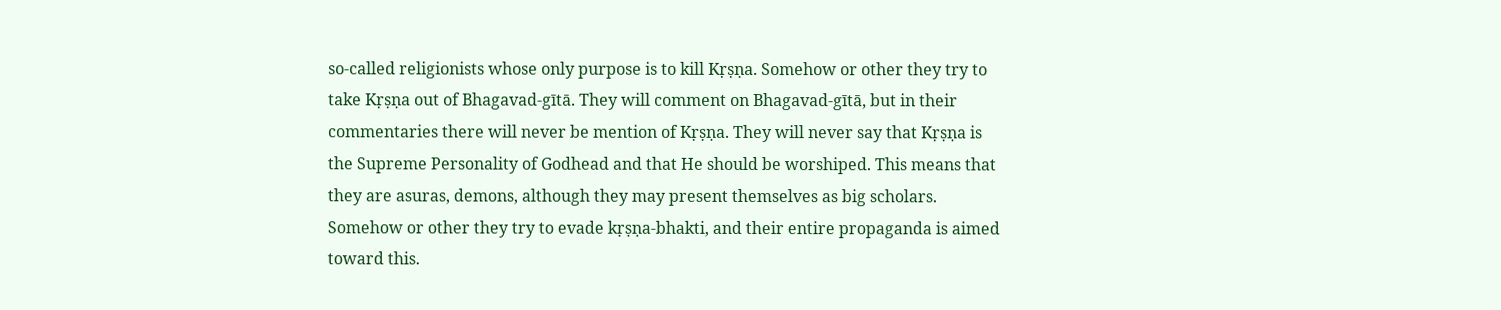so-called religionists whose only purpose is to kill Kṛṣṇa. Somehow or other they try to take Kṛṣṇa out of Bhagavad-gītā. They will comment on Bhagavad-gītā, but in their commentaries there will never be mention of Kṛṣṇa. They will never say that Kṛṣṇa is the Supreme Personality of Godhead and that He should be worshiped. This means that they are asuras, demons, although they may present themselves as big scholars. Somehow or other they try to evade kṛṣṇa-bhakti, and their entire propaganda is aimed toward this.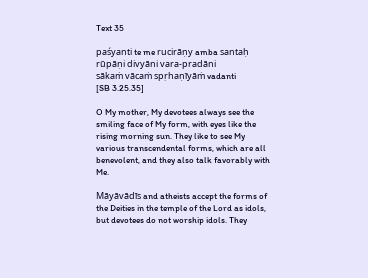Text 35

paśyanti te me rucirāṇy amba santaḥ
rūpāṇi divyāni vara-pradāni
sākaṁ vācaṁ spṛhaṇīyāṁ vadanti
[SB 3.25.35]

O My mother, My devotees always see the smiling face of My form, with eyes like the rising morning sun. They like to see My various transcendental forms, which are all benevolent, and they also talk favorably with Me.

Māyāvādīs and atheists accept the forms of the Deities in the temple of the Lord as idols, but devotees do not worship idols. They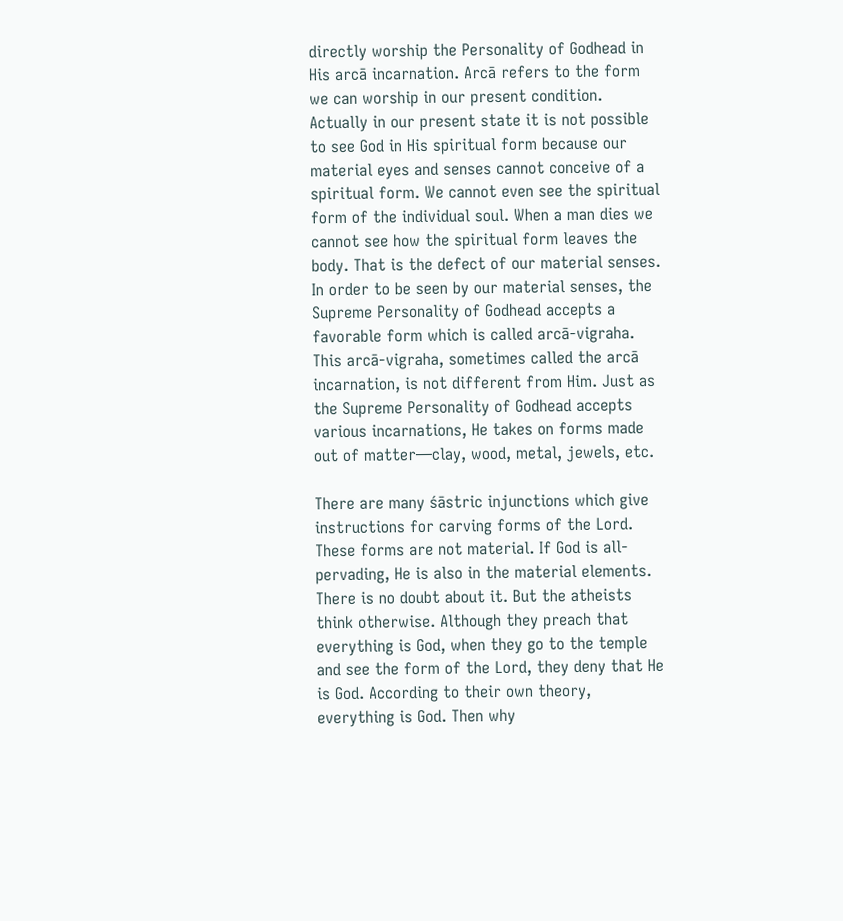directly worship the Personality of Godhead in His arcā incarnation. Arcā refers to the form we can worship in our present condition. Actually in our present state it is not possible to see God in His spiritual form because our material eyes and senses cannot conceive of a spiritual form. We cannot even see the spiritual form of the individual soul. When a man dies we cannot see how the spiritual form leaves the body. That is the defect of our material senses. In order to be seen by our material senses, the Supreme Personality of Godhead accepts a favorable form which is called arcā-vigraha. This arcā-vigraha, sometimes called the arcā incarnation, is not different from Him. Just as the Supreme Personality of Godhead accepts various incarnations, He takes on forms made out of matter—clay, wood, metal, jewels, etc.

There are many śāstric injunctions which give instructions for carving forms of the Lord. These forms are not material. If God is all-pervading, He is also in the material elements. There is no doubt about it. But the atheists think otherwise. Although they preach that everything is God, when they go to the temple and see the form of the Lord, they deny that He is God. According to their own theory, everything is God. Then why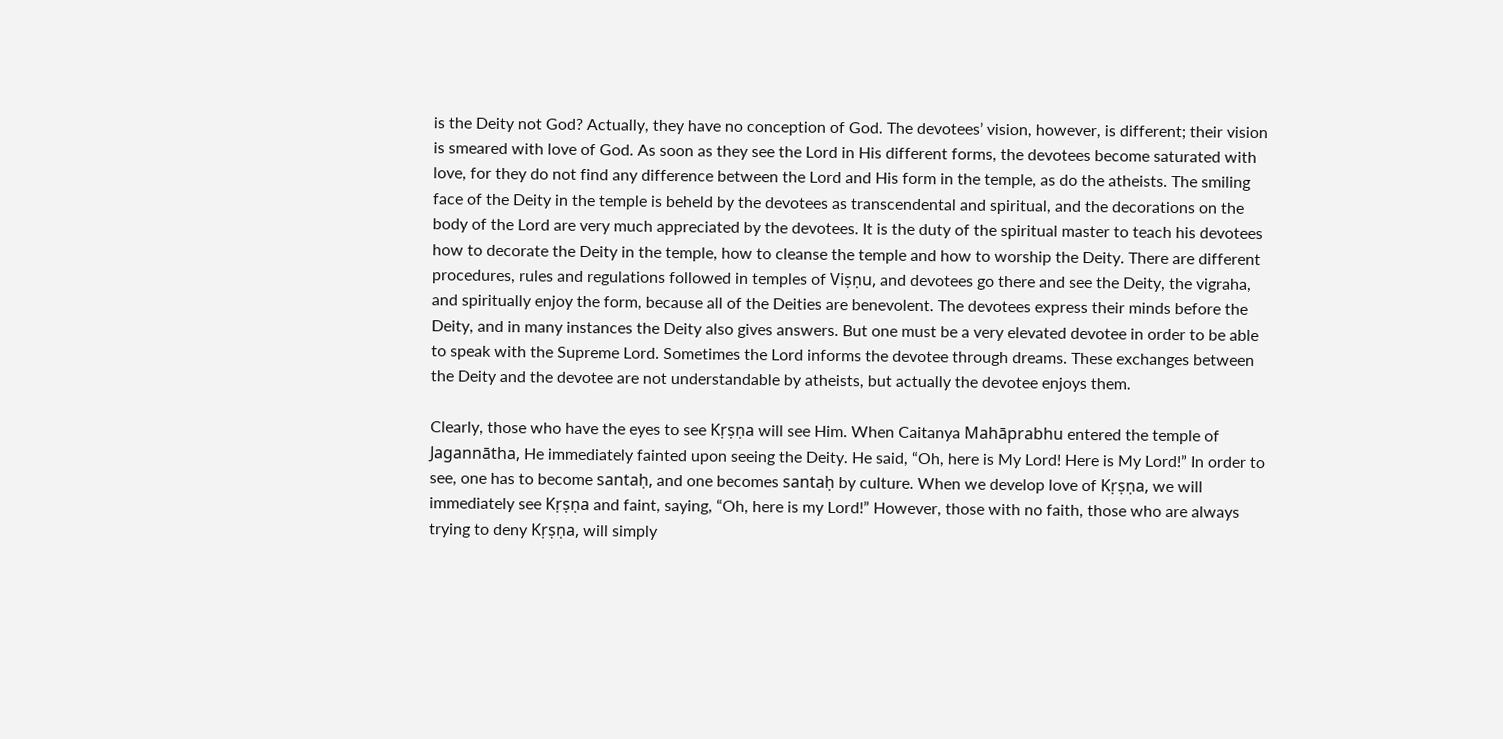is the Deity not God? Actually, they have no conception of God. The devotees’ vision, however, is different; their vision is smeared with love of God. As soon as they see the Lord in His different forms, the devotees become saturated with love, for they do not find any difference between the Lord and His form in the temple, as do the atheists. The smiling face of the Deity in the temple is beheld by the devotees as transcendental and spiritual, and the decorations on the body of the Lord are very much appreciated by the devotees. It is the duty of the spiritual master to teach his devotees how to decorate the Deity in the temple, how to cleanse the temple and how to worship the Deity. There are different procedures, rules and regulations followed in temples of Viṣṇu, and devotees go there and see the Deity, the vigraha, and spiritually enjoy the form, because all of the Deities are benevolent. The devotees express their minds before the Deity, and in many instances the Deity also gives answers. But one must be a very elevated devotee in order to be able to speak with the Supreme Lord. Sometimes the Lord informs the devotee through dreams. These exchanges between the Deity and the devotee are not understandable by atheists, but actually the devotee enjoys them.

Clearly, those who have the eyes to see Kṛṣṇa will see Him. When Caitanya Mahāprabhu entered the temple of Jagannātha, He immediately fainted upon seeing the Deity. He said, “Oh, here is My Lord! Here is My Lord!” In order to see, one has to become santaḥ, and one becomes santaḥ by culture. When we develop love of Kṛṣṇa, we will immediately see Kṛṣṇa and faint, saying, “Oh, here is my Lord!” However, those with no faith, those who are always trying to deny Kṛṣṇa, will simply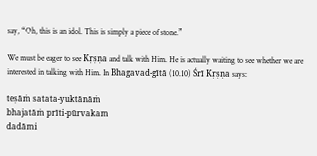say, “Oh, this is an idol. This is simply a piece of stone.”

We must be eager to see Kṛṣṇa and talk with Him. He is actually waiting to see whether we are interested in talking with Him. In Bhagavad-gītā (10.10) Śrī Kṛṣṇa says:

teṣāṁ satata-yuktānāṁ
bhajatāṁ prīti-pūrvakam
dadāmi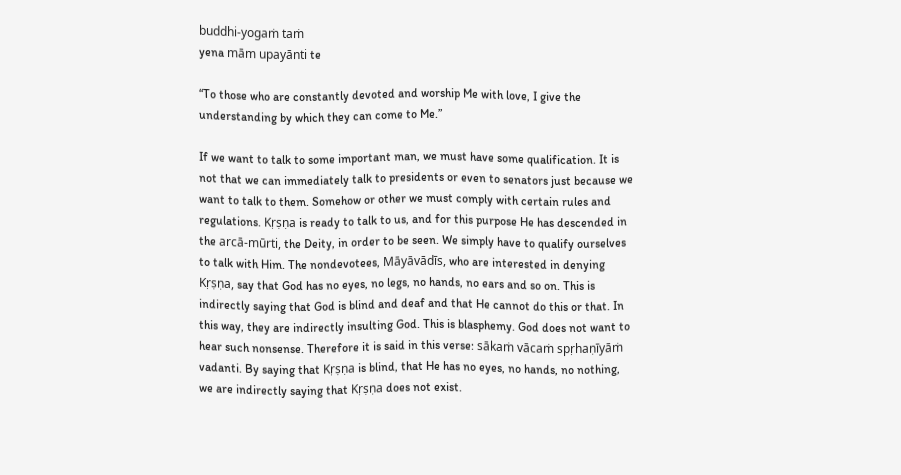buddhi-yogaṁ taṁ
yena mām upayānti te

“To those who are constantly devoted and worship Me with love, I give the understanding by which they can come to Me.”

If we want to talk to some important man, we must have some qualification. It is not that we can immediately talk to presidents or even to senators just because we want to talk to them. Somehow or other we must comply with certain rules and regulations. Kṛṣṇa is ready to talk to us, and for this purpose He has descended in the arcā-mūrti, the Deity, in order to be seen. We simply have to qualify ourselves to talk with Him. The nondevotees, Māyāvādīs, who are interested in denying Kṛṣṇa, say that God has no eyes, no legs, no hands, no ears and so on. This is indirectly saying that God is blind and deaf and that He cannot do this or that. In this way, they are indirectly insulting God. This is blasphemy. God does not want to hear such nonsense. Therefore it is said in this verse: sākaṁ vācaṁ spṛhaṇīyāṁ vadanti. By saying that Kṛṣṇa is blind, that He has no eyes, no hands, no nothing, we are indirectly saying that Kṛṣṇa does not exist.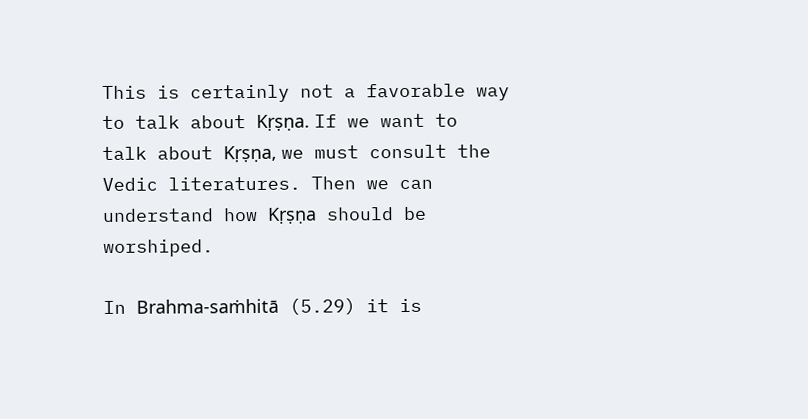This is certainly not a favorable way to talk about Kṛṣṇa. If we want to talk about Kṛṣṇa, we must consult the Vedic literatures. Then we can understand how Kṛṣṇa should be worshiped.

In Brahma-saṁhitā (5.29) it is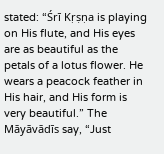stated: “Śrī Kṛṣṇa is playing on His flute, and His eyes are as beautiful as the petals of a lotus flower. He wears a peacock feather in His hair, and His form is very beautiful.” The Māyāvādīs say, “Just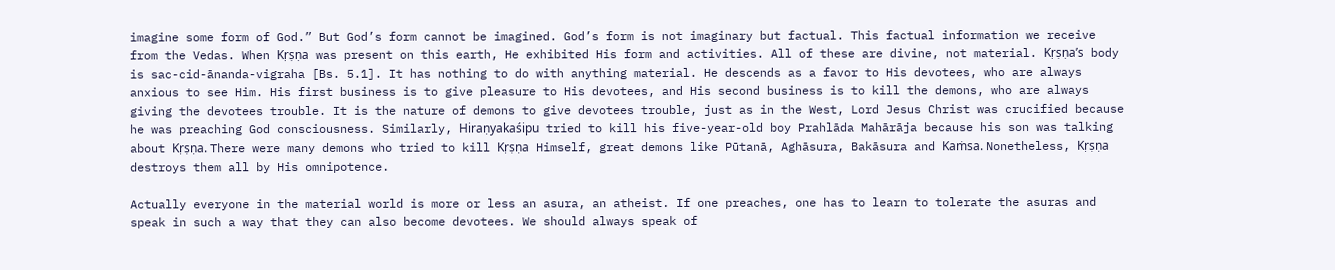imagine some form of God.” But God’s form cannot be imagined. God’s form is not imaginary but factual. This factual information we receive from the Vedas. When Kṛṣṇa was present on this earth, He exhibited His form and activities. All of these are divine, not material. Kṛṣṇa’s body is sac-cid-ānanda-vigraha [Bs. 5.1]. It has nothing to do with anything material. He descends as a favor to His devotees, who are always anxious to see Him. His first business is to give pleasure to His devotees, and His second business is to kill the demons, who are always giving the devotees trouble. It is the nature of demons to give devotees trouble, just as in the West, Lord Jesus Christ was crucified because he was preaching God consciousness. Similarly, Hiraṇyakaśipu tried to kill his five-year-old boy Prahlāda Mahārāja because his son was talking about Kṛṣṇa. There were many demons who tried to kill Kṛṣṇa Himself, great demons like Pūtanā, Aghāsura, Bakāsura and Kaṁsa. Nonetheless, Kṛṣṇa destroys them all by His omnipotence.

Actually everyone in the material world is more or less an asura, an atheist. If one preaches, one has to learn to tolerate the asuras and speak in such a way that they can also become devotees. We should always speak of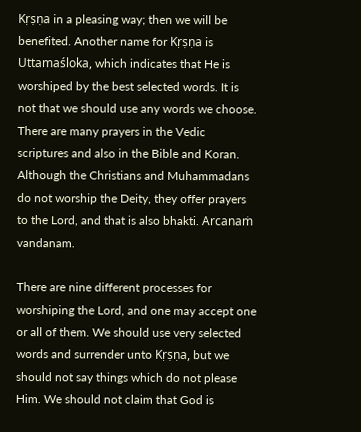Kṛṣṇa in a pleasing way; then we will be benefited. Another name for Kṛṣṇa is Uttamaśloka, which indicates that He is worshiped by the best selected words. It is not that we should use any words we choose. There are many prayers in the Vedic scriptures and also in the Bible and Koran. Although the Christians and Muhammadans do not worship the Deity, they offer prayers to the Lord, and that is also bhakti. Arcanaṁ vandanam.

There are nine different processes for worshiping the Lord, and one may accept one or all of them. We should use very selected words and surrender unto Kṛṣṇa, but we should not say things which do not please Him. We should not claim that God is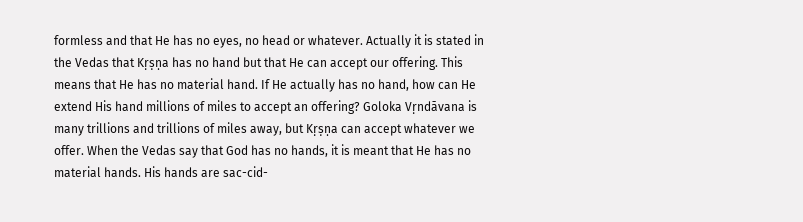formless and that He has no eyes, no head or whatever. Actually it is stated in the Vedas that Kṛṣṇa has no hand but that He can accept our offering. This means that He has no material hand. If He actually has no hand, how can He extend His hand millions of miles to accept an offering? Goloka Vṛndāvana is many trillions and trillions of miles away, but Kṛṣṇa can accept whatever we offer. When the Vedas say that God has no hands, it is meant that He has no material hands. His hands are sac-cid-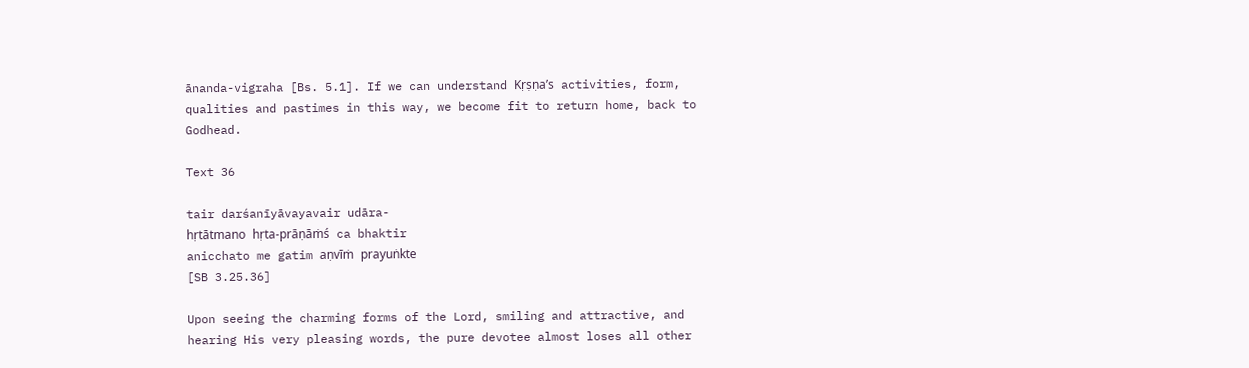ānanda-vigraha [Bs. 5.1]. If we can understand Kṛṣṇa’s activities, form, qualities and pastimes in this way, we become fit to return home, back to Godhead.

Text 36

tair darśanīyāvayavair udāra-
hṛtātmano hṛta-prāṇāṁś ca bhaktir
anicchato me gatim aṇvīṁ prayuṅkte
[SB 3.25.36]

Upon seeing the charming forms of the Lord, smiling and attractive, and hearing His very pleasing words, the pure devotee almost loses all other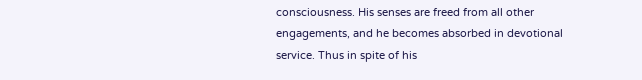consciousness. His senses are freed from all other engagements, and he becomes absorbed in devotional service. Thus in spite of his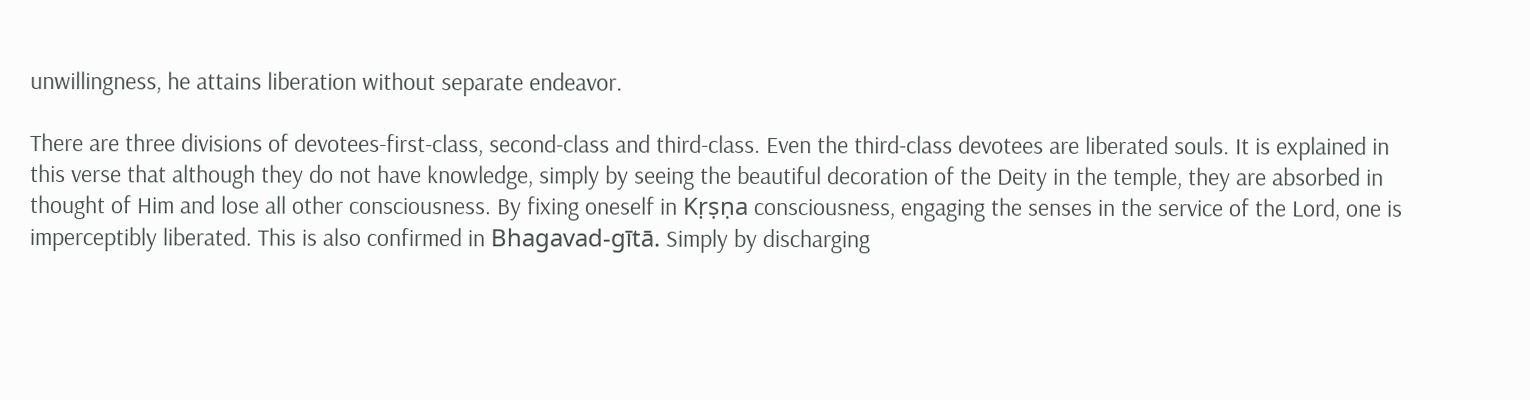unwillingness, he attains liberation without separate endeavor.

There are three divisions of devotees-first-class, second-class and third-class. Even the third-class devotees are liberated souls. It is explained in this verse that although they do not have knowledge, simply by seeing the beautiful decoration of the Deity in the temple, they are absorbed in thought of Him and lose all other consciousness. By fixing oneself in Kṛṣṇa consciousness, engaging the senses in the service of the Lord, one is imperceptibly liberated. This is also confirmed in Bhagavad-gītā. Simply by discharging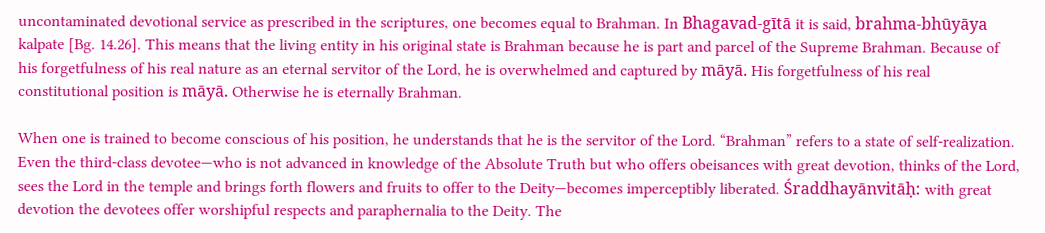uncontaminated devotional service as prescribed in the scriptures, one becomes equal to Brahman. In Bhagavad-gītā it is said, brahma-bhūyāya kalpate [Bg. 14.26]. This means that the living entity in his original state is Brahman because he is part and parcel of the Supreme Brahman. Because of his forgetfulness of his real nature as an eternal servitor of the Lord, he is overwhelmed and captured by māyā. His forgetfulness of his real constitutional position is māyā. Otherwise he is eternally Brahman.

When one is trained to become conscious of his position, he understands that he is the servitor of the Lord. “Brahman” refers to a state of self-realization. Even the third-class devotee—who is not advanced in knowledge of the Absolute Truth but who offers obeisances with great devotion, thinks of the Lord, sees the Lord in the temple and brings forth flowers and fruits to offer to the Deity—becomes imperceptibly liberated. Śraddhayānvitāḥ: with great devotion the devotees offer worshipful respects and paraphernalia to the Deity. The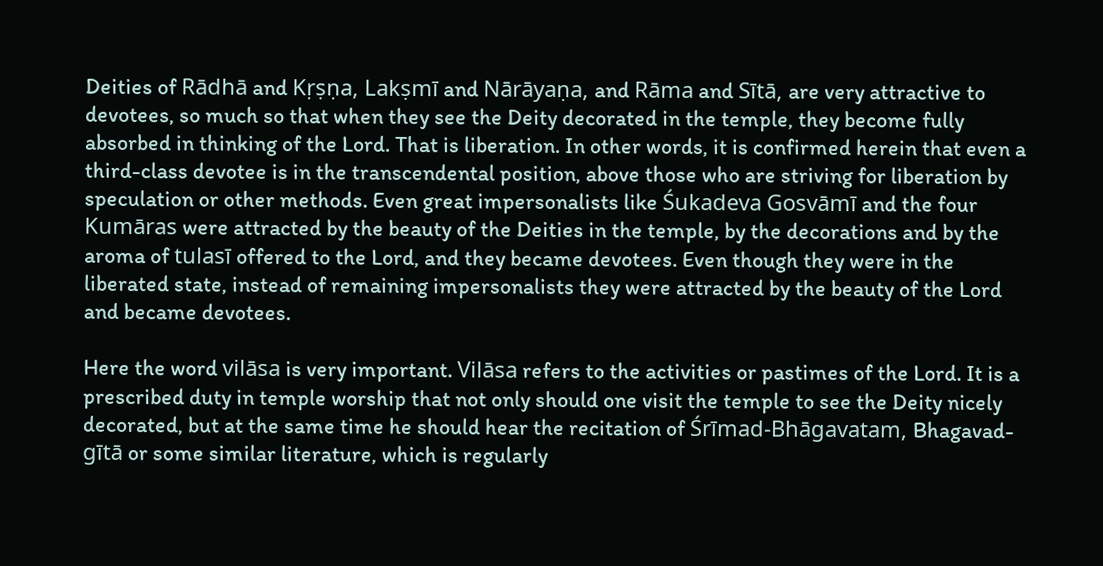Deities of Rādhā and Kṛṣṇa, Lakṣmī and Nārāyaṇa, and Rāma and Sītā, are very attractive to devotees, so much so that when they see the Deity decorated in the temple, they become fully absorbed in thinking of the Lord. That is liberation. In other words, it is confirmed herein that even a third-class devotee is in the transcendental position, above those who are striving for liberation by speculation or other methods. Even great impersonalists like Śukadeva Gosvāmī and the four Kumāras were attracted by the beauty of the Deities in the temple, by the decorations and by the aroma of tulasī offered to the Lord, and they became devotees. Even though they were in the liberated state, instead of remaining impersonalists they were attracted by the beauty of the Lord and became devotees.

Here the word vilāsa is very important. Vilāsa refers to the activities or pastimes of the Lord. It is a prescribed duty in temple worship that not only should one visit the temple to see the Deity nicely decorated, but at the same time he should hear the recitation of Śrīmad-Bhāgavatam, Bhagavad-gītā or some similar literature, which is regularly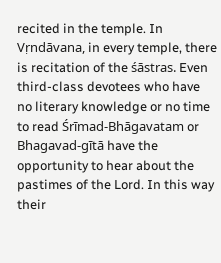recited in the temple. In Vṛndāvana, in every temple, there is recitation of the śāstras. Even third-class devotees who have no literary knowledge or no time to read Śrīmad-Bhāgavatam or Bhagavad-gītā have the opportunity to hear about the pastimes of the Lord. In this way their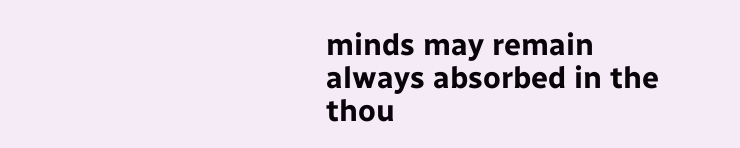minds may remain always absorbed in the thou